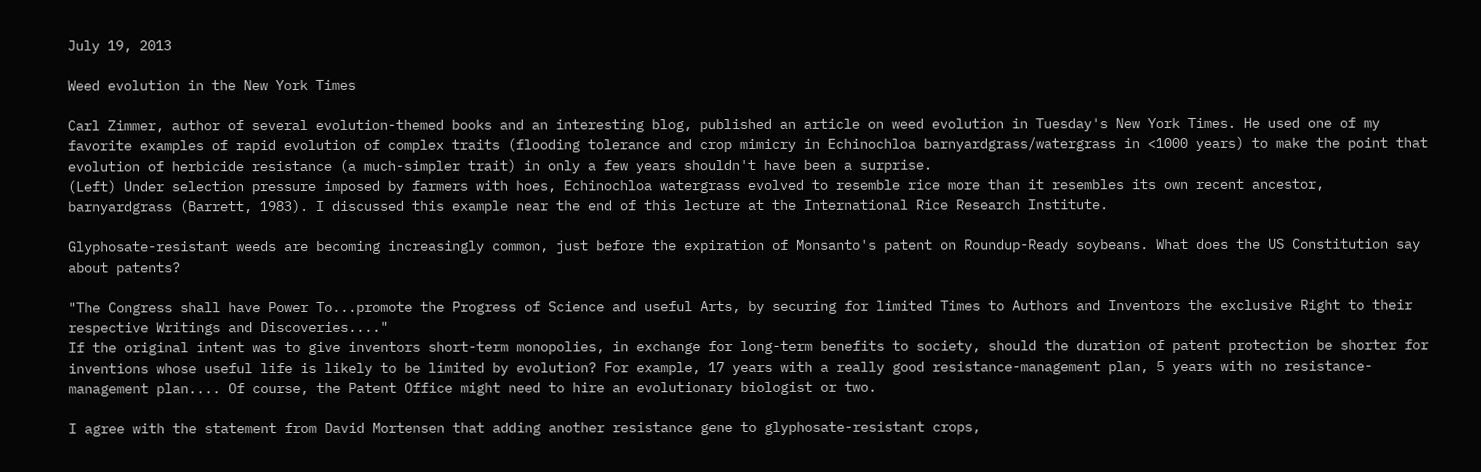July 19, 2013

Weed evolution in the New York Times

Carl Zimmer, author of several evolution-themed books and an interesting blog, published an article on weed evolution in Tuesday's New York Times. He used one of my favorite examples of rapid evolution of complex traits (flooding tolerance and crop mimicry in Echinochloa barnyardgrass/watergrass in <1000 years) to make the point that evolution of herbicide resistance (a much-simpler trait) in only a few years shouldn't have been a surprise.
(Left) Under selection pressure imposed by farmers with hoes, Echinochloa watergrass evolved to resemble rice more than it resembles its own recent ancestor, barnyardgrass (Barrett, 1983). I discussed this example near the end of this lecture at the International Rice Research Institute.

Glyphosate-resistant weeds are becoming increasingly common, just before the expiration of Monsanto's patent on Roundup-Ready soybeans. What does the US Constitution say about patents?

"The Congress shall have Power To...promote the Progress of Science and useful Arts, by securing for limited Times to Authors and Inventors the exclusive Right to their respective Writings and Discoveries...."
If the original intent was to give inventors short-term monopolies, in exchange for long-term benefits to society, should the duration of patent protection be shorter for inventions whose useful life is likely to be limited by evolution? For example, 17 years with a really good resistance-management plan, 5 years with no resistance-management plan.... Of course, the Patent Office might need to hire an evolutionary biologist or two.

I agree with the statement from David Mortensen that adding another resistance gene to glyphosate-resistant crops,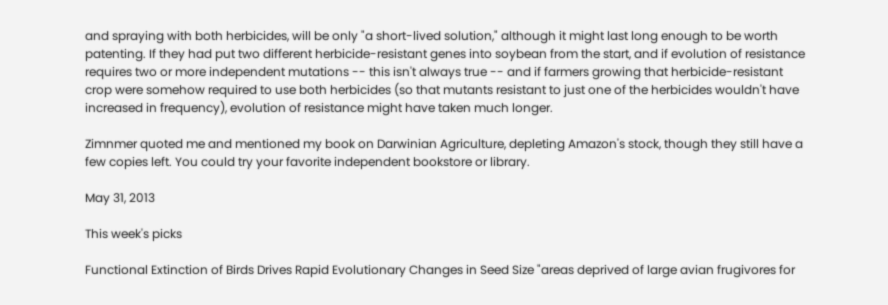and spraying with both herbicides, will be only "a short-lived solution," although it might last long enough to be worth patenting. If they had put two different herbicide-resistant genes into soybean from the start, and if evolution of resistance requires two or more independent mutations -- this isn't always true -- and if farmers growing that herbicide-resistant crop were somehow required to use both herbicides (so that mutants resistant to just one of the herbicides wouldn't have increased in frequency), evolution of resistance might have taken much longer.

Zimnmer quoted me and mentioned my book on Darwinian Agriculture, depleting Amazon's stock, though they still have a few copies left. You could try your favorite independent bookstore or library.

May 31, 2013

This week's picks

Functional Extinction of Birds Drives Rapid Evolutionary Changes in Seed Size "areas deprived of large avian frugivores for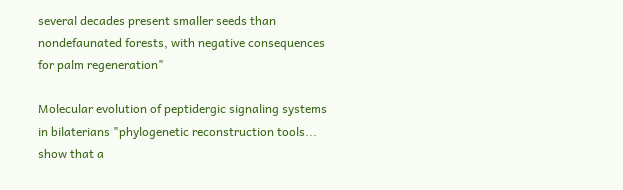several decades present smaller seeds than nondefaunated forests, with negative consequences for palm regeneration"

Molecular evolution of peptidergic signaling systems in bilaterians "phylogenetic reconstruction tools... show that a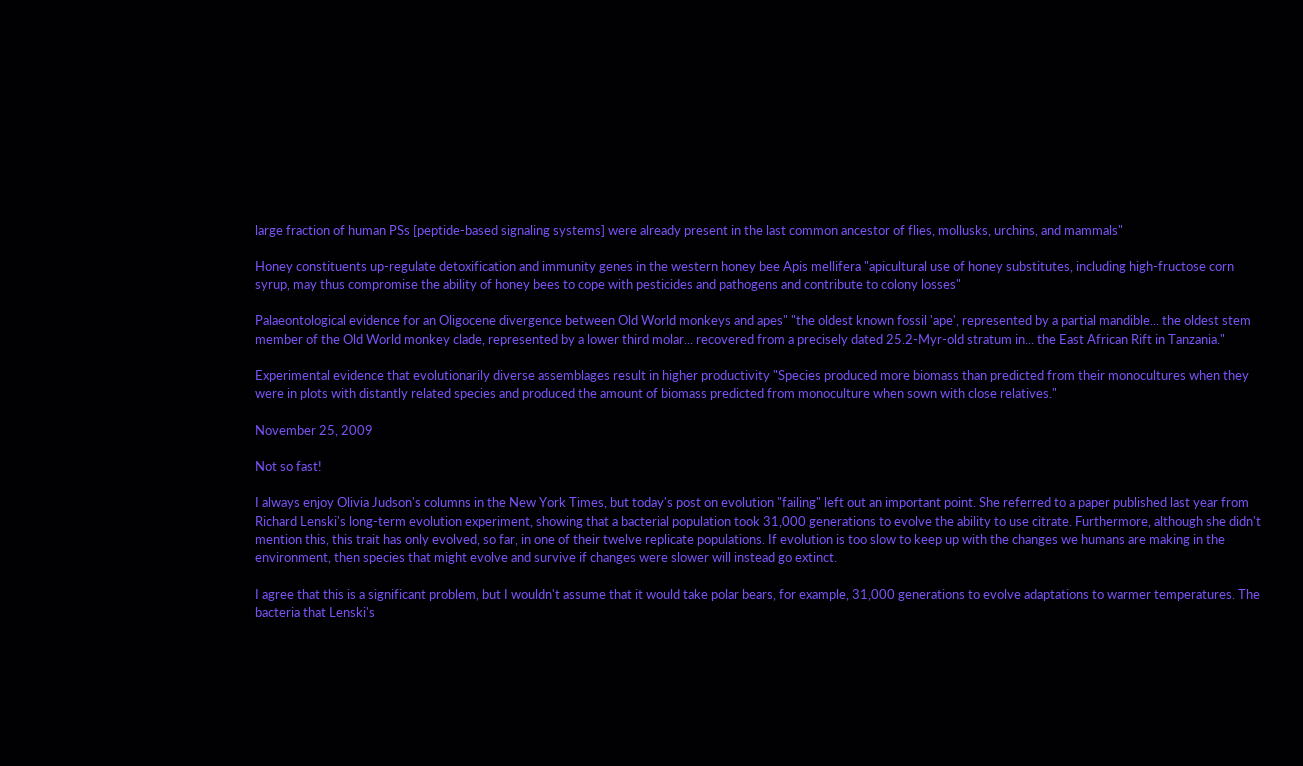large fraction of human PSs [peptide-based signaling systems] were already present in the last common ancestor of flies, mollusks, urchins, and mammals"

Honey constituents up-regulate detoxification and immunity genes in the western honey bee Apis mellifera "apicultural use of honey substitutes, including high-fructose corn syrup, may thus compromise the ability of honey bees to cope with pesticides and pathogens and contribute to colony losses"

Palaeontological evidence for an Oligocene divergence between Old World monkeys and apes" "the oldest known fossil 'ape', represented by a partial mandible... the oldest stem member of the Old World monkey clade, represented by a lower third molar... recovered from a precisely dated 25.2-Myr-old stratum in... the East African Rift in Tanzania."

Experimental evidence that evolutionarily diverse assemblages result in higher productivity "Species produced more biomass than predicted from their monocultures when they were in plots with distantly related species and produced the amount of biomass predicted from monoculture when sown with close relatives."

November 25, 2009

Not so fast!

I always enjoy Olivia Judson's columns in the New York Times, but today's post on evolution "failing" left out an important point. She referred to a paper published last year from Richard Lenski's long-term evolution experiment, showing that a bacterial population took 31,000 generations to evolve the ability to use citrate. Furthermore, although she didn't mention this, this trait has only evolved, so far, in one of their twelve replicate populations. If evolution is too slow to keep up with the changes we humans are making in the environment, then species that might evolve and survive if changes were slower will instead go extinct.

I agree that this is a significant problem, but I wouldn't assume that it would take polar bears, for example, 31,000 generations to evolve adaptations to warmer temperatures. The bacteria that Lenski's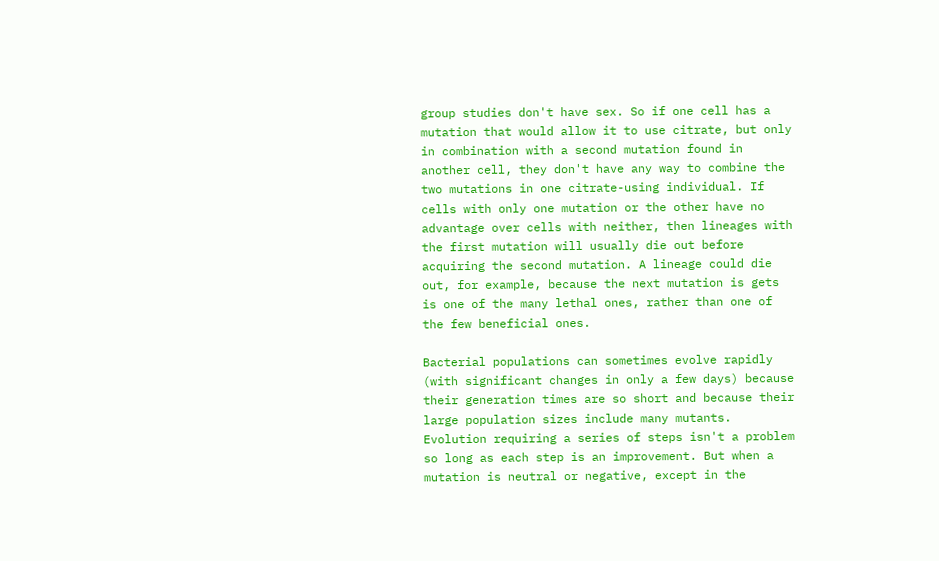group studies don't have sex. So if one cell has a mutation that would allow it to use citrate, but only in combination with a second mutation found in another cell, they don't have any way to combine the two mutations in one citrate-using individual. If cells with only one mutation or the other have no advantage over cells with neither, then lineages with the first mutation will usually die out before acquiring the second mutation. A lineage could die out, for example, because the next mutation is gets is one of the many lethal ones, rather than one of the few beneficial ones.

Bacterial populations can sometimes evolve rapidly (with significant changes in only a few days) because their generation times are so short and because their large population sizes include many mutants. Evolution requiring a series of steps isn't a problem so long as each step is an improvement. But when a mutation is neutral or negative, except in the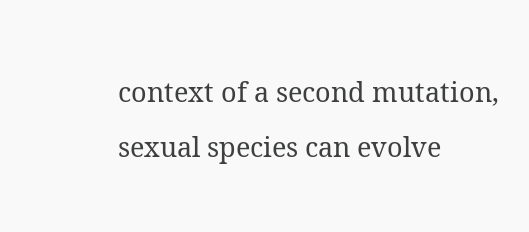context of a second mutation, sexual species can evolve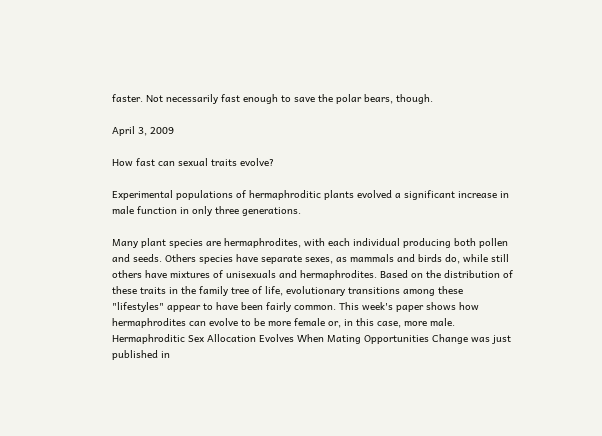faster. Not necessarily fast enough to save the polar bears, though.

April 3, 2009

How fast can sexual traits evolve?

Experimental populations of hermaphroditic plants evolved a significant increase in male function in only three generations.

Many plant species are hermaphrodites, with each individual producing both pollen and seeds. Others species have separate sexes, as mammals and birds do, while still others have mixtures of unisexuals and hermaphrodites. Based on the distribution of these traits in the family tree of life, evolutionary transitions among these "lifestyles" appear to have been fairly common. This week's paper shows how hermaphrodites can evolve to be more female or, in this case, more male. Hermaphroditic Sex Allocation Evolves When Mating Opportunities Change was just published in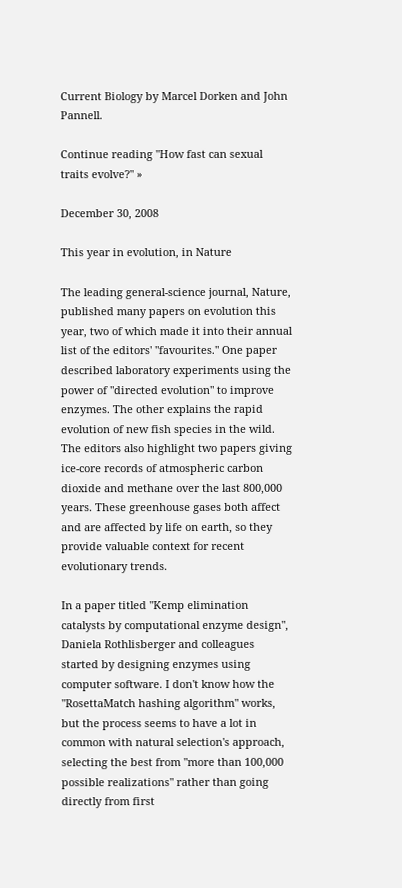Current Biology by Marcel Dorken and John Pannell.

Continue reading "How fast can sexual traits evolve?" »

December 30, 2008

This year in evolution, in Nature

The leading general-science journal, Nature, published many papers on evolution this year, two of which made it into their annual list of the editors' "favourites." One paper described laboratory experiments using the power of "directed evolution" to improve enzymes. The other explains the rapid evolution of new fish species in the wild. The editors also highlight two papers giving ice-core records of atmospheric carbon dioxide and methane over the last 800,000 years. These greenhouse gases both affect and are affected by life on earth, so they provide valuable context for recent evolutionary trends.

In a paper titled "Kemp elimination catalysts by computational enzyme design", Daniela Rothlisberger and colleagues started by designing enzymes using computer software. I don't know how the "RosettaMatch hashing algorithm" works, but the process seems to have a lot in common with natural selection's approach, selecting the best from "more than 100,000 possible realizations" rather than going directly from first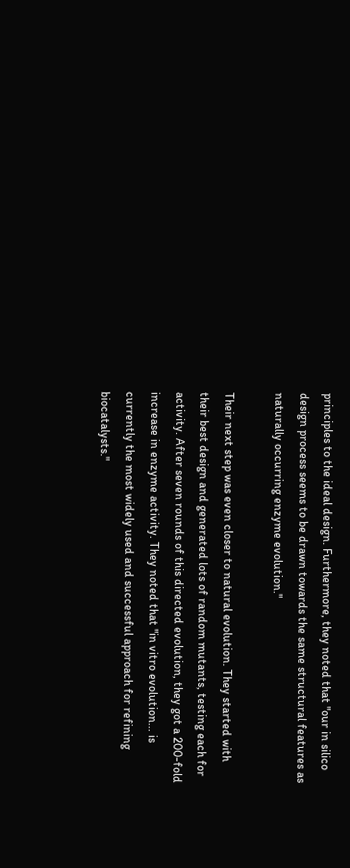principles to the ideal design. Furthermore, they noted that "our in silico design process seems to be drawn towards the same structural features as naturally occurring enzyme evolution."

Their next step was even closer to natural evolution. They started with their best design and generated lots of random mutants, testing each for activity. After seven rounds of this directed evolution, they got a 200-fold increase in enzyme activity. They noted that "in vitro evolution... is currently the most widely used and successful approach for refining biocatalysts."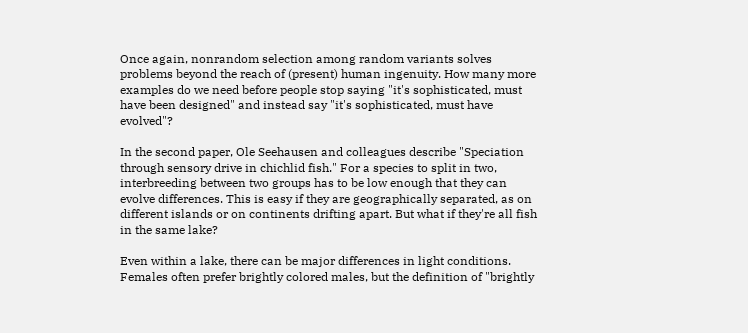Once again, nonrandom selection among random variants solves problems beyond the reach of (present) human ingenuity. How many more examples do we need before people stop saying "it's sophisticated, must have been designed" and instead say "it's sophisticated, must have evolved"?

In the second paper, Ole Seehausen and colleagues describe "Speciation through sensory drive in chichlid fish." For a species to split in two, interbreeding between two groups has to be low enough that they can evolve differences. This is easy if they are geographically separated, as on different islands or on continents drifting apart. But what if they're all fish in the same lake?

Even within a lake, there can be major differences in light conditions. Females often prefer brightly colored males, but the definition of "brightly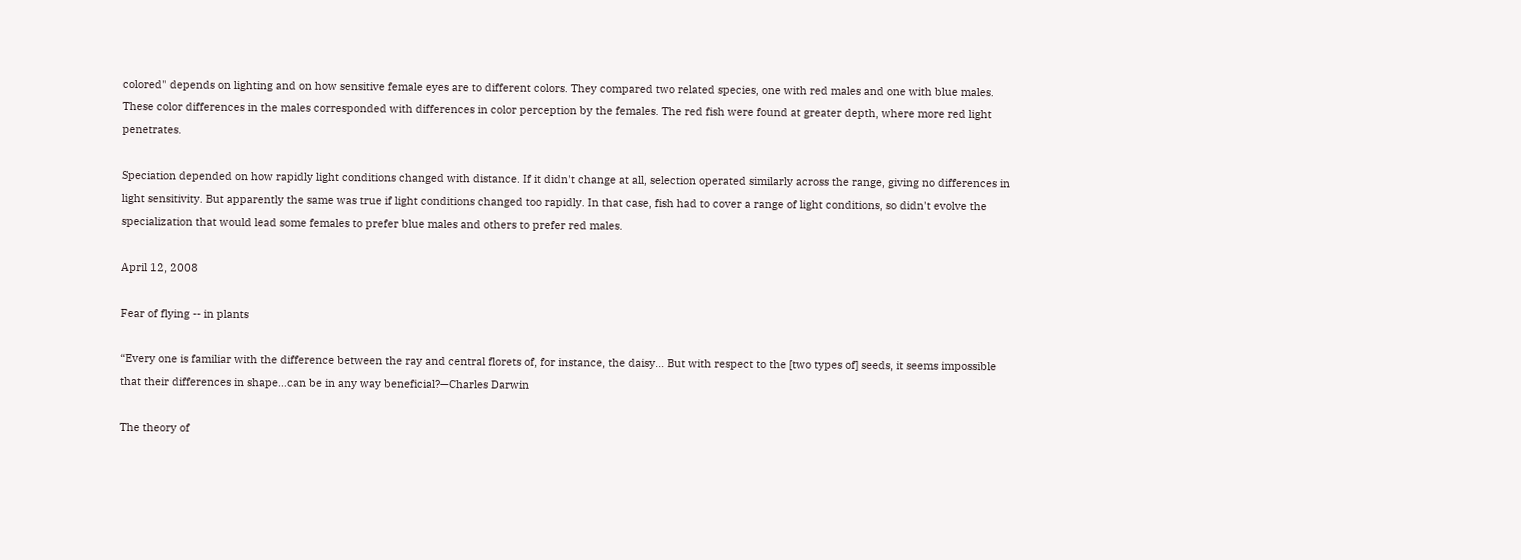colored" depends on lighting and on how sensitive female eyes are to different colors. They compared two related species, one with red males and one with blue males. These color differences in the males corresponded with differences in color perception by the females. The red fish were found at greater depth, where more red light penetrates.

Speciation depended on how rapidly light conditions changed with distance. If it didn't change at all, selection operated similarly across the range, giving no differences in light sensitivity. But apparently the same was true if light conditions changed too rapidly. In that case, fish had to cover a range of light conditions, so didn't evolve the specialization that would lead some females to prefer blue males and others to prefer red males.

April 12, 2008

Fear of flying -- in plants

“Every one is familiar with the difference between the ray and central florets of, for instance, the daisy… But with respect to the [two types of] seeds, it seems impossible that their differences in shape…can be in any way beneficial?—Charles Darwin

The theory of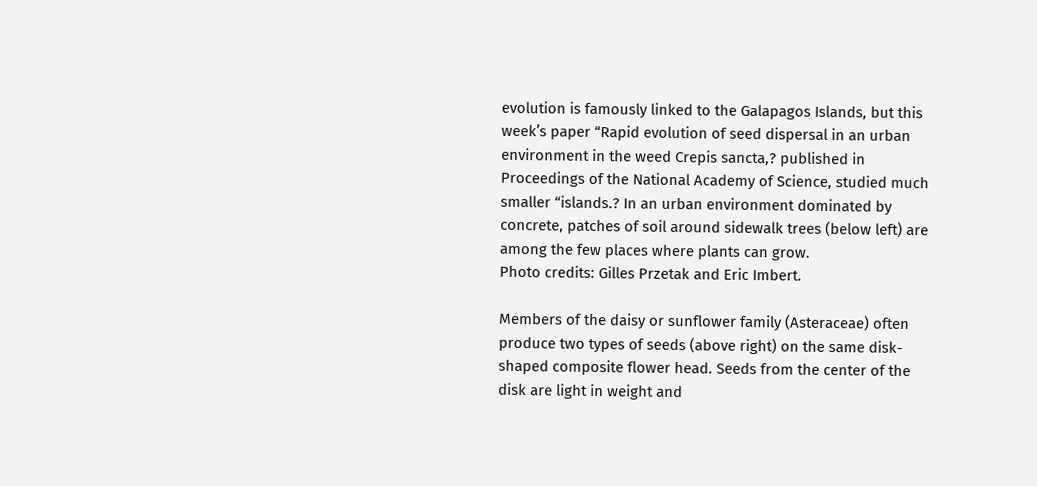evolution is famously linked to the Galapagos Islands, but this week’s paper “Rapid evolution of seed dispersal in an urban environment in the weed Crepis sancta,? published in Proceedings of the National Academy of Science, studied much smaller “islands.? In an urban environment dominated by concrete, patches of soil around sidewalk trees (below left) are among the few places where plants can grow.
Photo credits: Gilles Przetak and Eric Imbert.

Members of the daisy or sunflower family (Asteraceae) often produce two types of seeds (above right) on the same disk-shaped composite flower head. Seeds from the center of the disk are light in weight and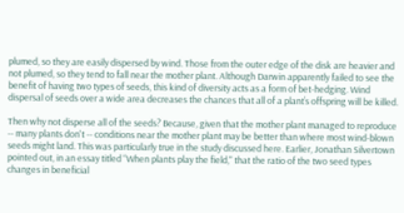plumed, so they are easily dispersed by wind. Those from the outer edge of the disk are heavier and not plumed, so they tend to fall near the mother plant. Although Darwin apparently failed to see the benefit of having two types of seeds, this kind of diversity acts as a form of bet-hedging. Wind dispersal of seeds over a wide area decreases the chances that all of a plant’s offspring will be killed.

Then why not disperse all of the seeds? Because, given that the mother plant managed to reproduce -- many plants don't -- conditions near the mother plant may be better than where most wind-blown seeds might land. This was particularly true in the study discussed here. Earlier, Jonathan Silvertown pointed out, in an essay titled “When plants play the field," that the ratio of the two seed types changes in beneficial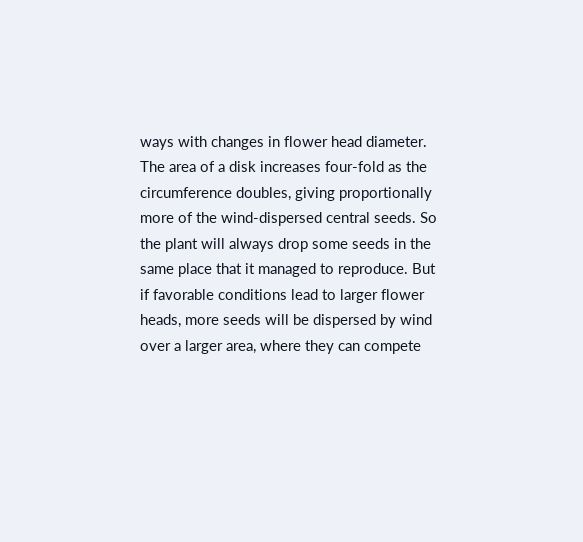ways with changes in flower head diameter. The area of a disk increases four-fold as the circumference doubles, giving proportionally more of the wind-dispersed central seeds. So the plant will always drop some seeds in the same place that it managed to reproduce. But if favorable conditions lead to larger flower heads, more seeds will be dispersed by wind over a larger area, where they can compete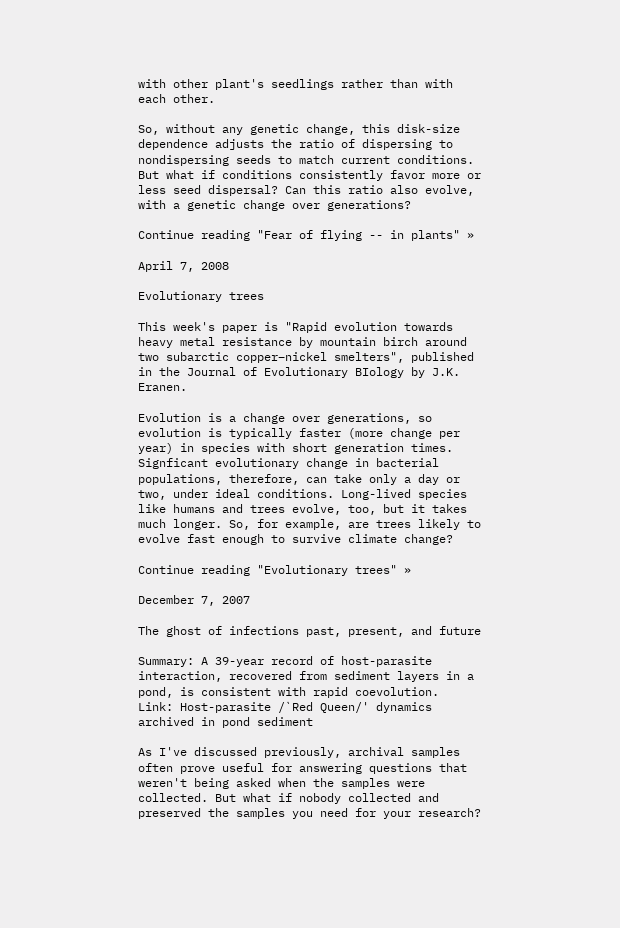with other plant's seedlings rather than with each other.

So, without any genetic change, this disk-size dependence adjusts the ratio of dispersing to nondispersing seeds to match current conditions. But what if conditions consistently favor more or less seed dispersal? Can this ratio also evolve, with a genetic change over generations?

Continue reading "Fear of flying -- in plants" »

April 7, 2008

Evolutionary trees

This week's paper is "Rapid evolution towards heavy metal resistance by mountain birch around two subarctic copper–nickel smelters", published in the Journal of Evolutionary BIology by J.K. Eranen.

Evolution is a change over generations, so evolution is typically faster (more change per year) in species with short generation times. Signficant evolutionary change in bacterial populations, therefore, can take only a day or two, under ideal conditions. Long-lived species like humans and trees evolve, too, but it takes much longer. So, for example, are trees likely to evolve fast enough to survive climate change?

Continue reading "Evolutionary trees" »

December 7, 2007

The ghost of infections past, present, and future

Summary: A 39-year record of host-parasite interaction, recovered from sediment layers in a pond, is consistent with rapid coevolution.
Link: Host-parasite /`Red Queen/' dynamics archived in pond sediment

As I've discussed previously, archival samples often prove useful for answering questions that weren't being asked when the samples were collected. But what if nobody collected and preserved the samples you need for your research?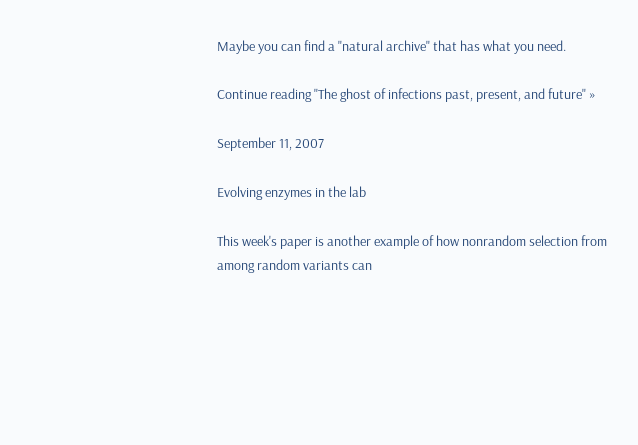Maybe you can find a "natural archive" that has what you need.

Continue reading "The ghost of infections past, present, and future" »

September 11, 2007

Evolving enzymes in the lab

This week's paper is another example of how nonrandom selection from among random variants can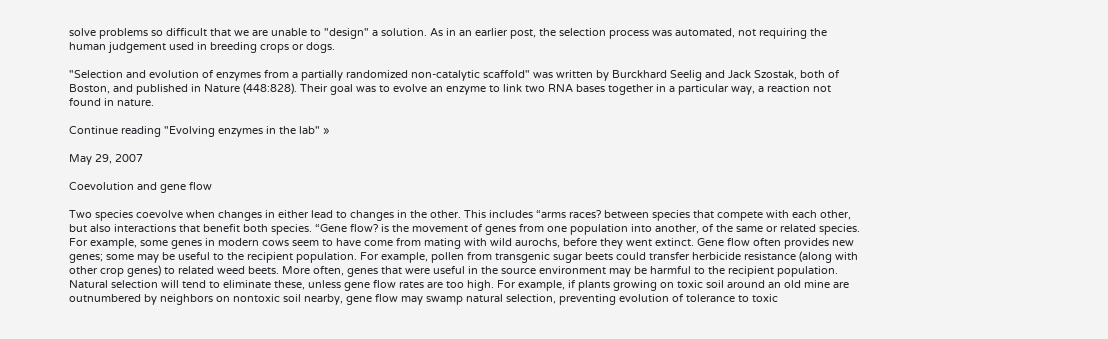solve problems so difficult that we are unable to "design" a solution. As in an earlier post, the selection process was automated, not requiring the human judgement used in breeding crops or dogs.

"Selection and evolution of enzymes from a partially randomized non-catalytic scaffold" was written by Burckhard Seelig and Jack Szostak, both of Boston, and published in Nature (448:828). Their goal was to evolve an enzyme to link two RNA bases together in a particular way, a reaction not found in nature.

Continue reading "Evolving enzymes in the lab" »

May 29, 2007

Coevolution and gene flow

Two species coevolve when changes in either lead to changes in the other. This includes “arms races? between species that compete with each other, but also interactions that benefit both species. “Gene flow? is the movement of genes from one population into another, of the same or related species. For example, some genes in modern cows seem to have come from mating with wild aurochs, before they went extinct. Gene flow often provides new genes; some may be useful to the recipient population. For example, pollen from transgenic sugar beets could transfer herbicide resistance (along with other crop genes) to related weed beets. More often, genes that were useful in the source environment may be harmful to the recipient population. Natural selection will tend to eliminate these, unless gene flow rates are too high. For example, if plants growing on toxic soil around an old mine are outnumbered by neighbors on nontoxic soil nearby, gene flow may swamp natural selection, preventing evolution of tolerance to toxic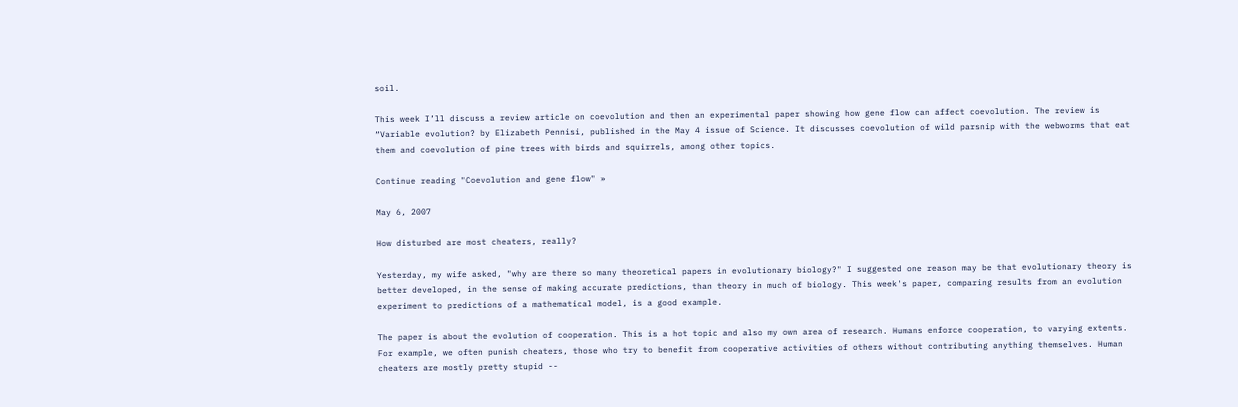soil.

This week I’ll discuss a review article on coevolution and then an experimental paper showing how gene flow can affect coevolution. The review is “Variable evolution? by Elizabeth Pennisi, published in the May 4 issue of Science. It discusses coevolution of wild parsnip with the webworms that eat them and coevolution of pine trees with birds and squirrels, among other topics.

Continue reading "Coevolution and gene flow" »

May 6, 2007

How disturbed are most cheaters, really?

Yesterday, my wife asked, "why are there so many theoretical papers in evolutionary biology?" I suggested one reason may be that evolutionary theory is better developed, in the sense of making accurate predictions, than theory in much of biology. This week's paper, comparing results from an evolution experiment to predictions of a mathematical model, is a good example.

The paper is about the evolution of cooperation. This is a hot topic and also my own area of research. Humans enforce cooperation, to varying extents. For example, we often punish cheaters, those who try to benefit from cooperative activities of others without contributing anything themselves. Human cheaters are mostly pretty stupid --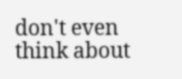don't even think about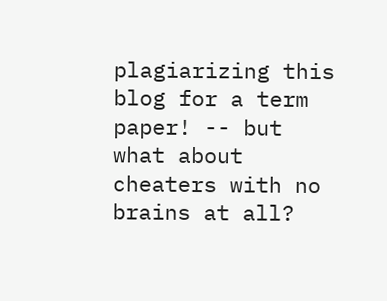plagiarizing this blog for a term paper! -- but what about cheaters with no brains at all?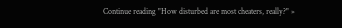Continue reading "How disturbed are most cheaters, really?" »